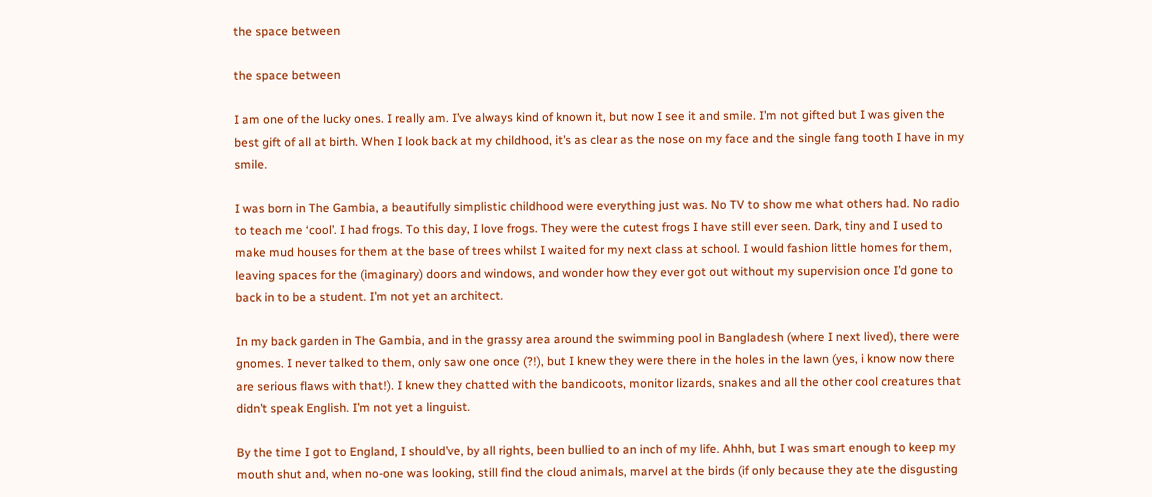the space between

the space between

I am one of the lucky ones. I really am. I’ve always kind of known it, but now I see it and smile. I’m not gifted but I was given the best gift of all at birth. When I look back at my childhood, it’s as clear as the nose on my face and the single fang tooth I have in my smile.

I was born in The Gambia, a beautifully simplistic childhood were everything just was. No TV to show me what others had. No radio to teach me ‘cool’. I had frogs. To this day, I love frogs. They were the cutest frogs I have still ever seen. Dark, tiny and I used to make mud houses for them at the base of trees whilst I waited for my next class at school. I would fashion little homes for them, leaving spaces for the (imaginary) doors and windows, and wonder how they ever got out without my supervision once I’d gone to back in to be a student. I’m not yet an architect.

In my back garden in The Gambia, and in the grassy area around the swimming pool in Bangladesh (where I next lived), there were gnomes. I never talked to them, only saw one once (?!), but I knew they were there in the holes in the lawn (yes, i know now there are serious flaws with that!). I knew they chatted with the bandicoots, monitor lizards, snakes and all the other cool creatures that didn’t speak English. I’m not yet a linguist.

By the time I got to England, I should’ve, by all rights, been bullied to an inch of my life. Ahhh, but I was smart enough to keep my mouth shut and, when no-one was looking, still find the cloud animals, marvel at the birds (if only because they ate the disgusting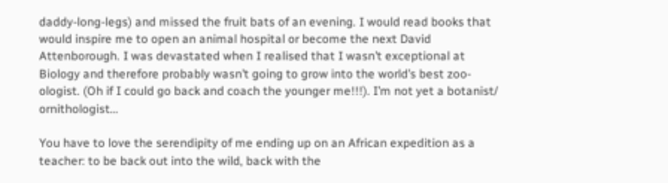daddy-long-legs) and missed the fruit bats of an evening. I would read books that would inspire me to open an animal hospital or become the next David Attenborough. I was devastated when I realised that I wasn’t exceptional at Biology and therefore probably wasn’t going to grow into the world’s best zoo-ologist. (Oh if I could go back and coach the younger me!!!). I’m not yet a botanist/ ornithologist…

You have to love the serendipity of me ending up on an African expedition as a teacher: to be back out into the wild, back with the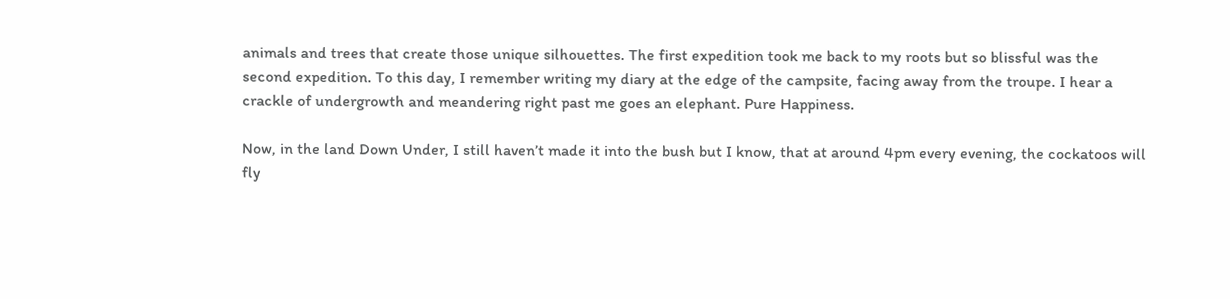animals and trees that create those unique silhouettes. The first expedition took me back to my roots but so blissful was the second expedition. To this day, I remember writing my diary at the edge of the campsite, facing away from the troupe. I hear a crackle of undergrowth and meandering right past me goes an elephant. Pure Happiness.

Now, in the land Down Under, I still haven’t made it into the bush but I know, that at around 4pm every evening, the cockatoos will fly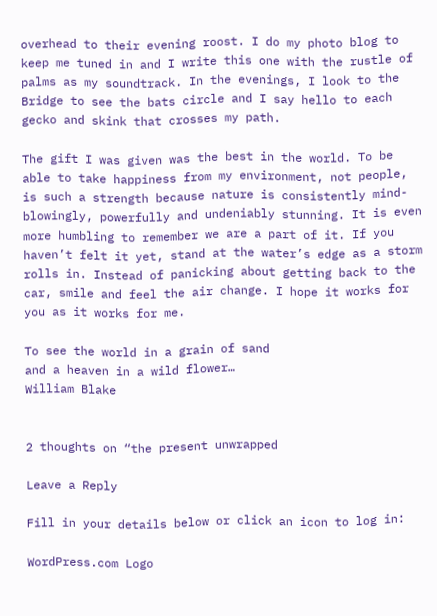overhead to their evening roost. I do my photo blog to keep me tuned in and I write this one with the rustle of palms as my soundtrack. In the evenings, I look to the Bridge to see the bats circle and I say hello to each gecko and skink that crosses my path.

The gift I was given was the best in the world. To be able to take happiness from my environment, not people, is such a strength because nature is consistently mind-blowingly, powerfully and undeniably stunning. It is even more humbling to remember we are a part of it. If you haven’t felt it yet, stand at the water’s edge as a storm rolls in. Instead of panicking about getting back to the car, smile and feel the air change. I hope it works for you as it works for me.

To see the world in a grain of sand
and a heaven in a wild flower…
William Blake


2 thoughts on “the present unwrapped

Leave a Reply

Fill in your details below or click an icon to log in:

WordPress.com Logo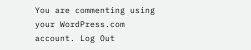You are commenting using your WordPress.com account. Log Out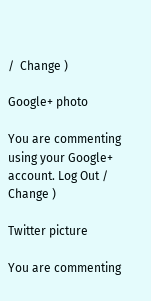/  Change )

Google+ photo

You are commenting using your Google+ account. Log Out /  Change )

Twitter picture

You are commenting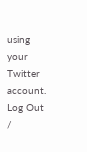using your Twitter account. Log Out /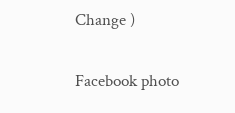Change )

Facebook photo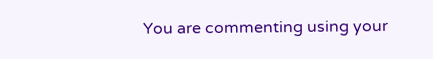You are commenting using your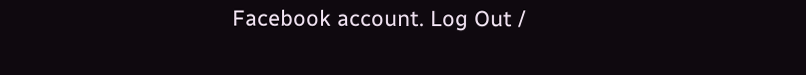Facebook account. Log Out /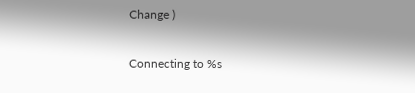Change )


Connecting to %s